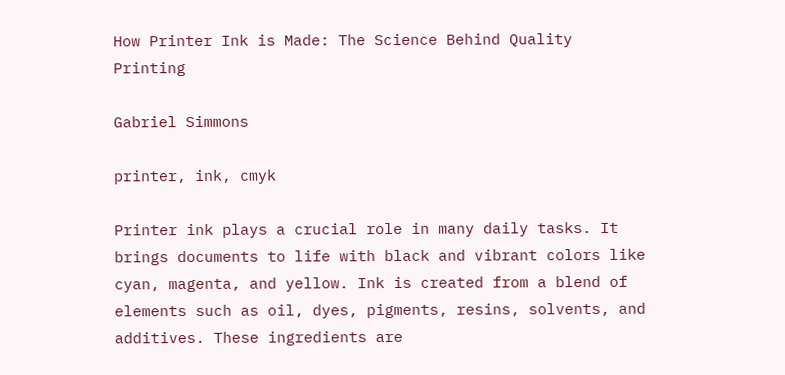How Printer Ink is Made: The Science Behind Quality Printing

Gabriel Simmons

printer, ink, cmyk

Printer ink plays a crucial role in many daily tasks. It brings documents to life with black and vibrant colors like cyan, magenta, and yellow. Ink is created from a blend of elements such as oil, dyes, pigments, resins, solvents, and additives. These ingredients are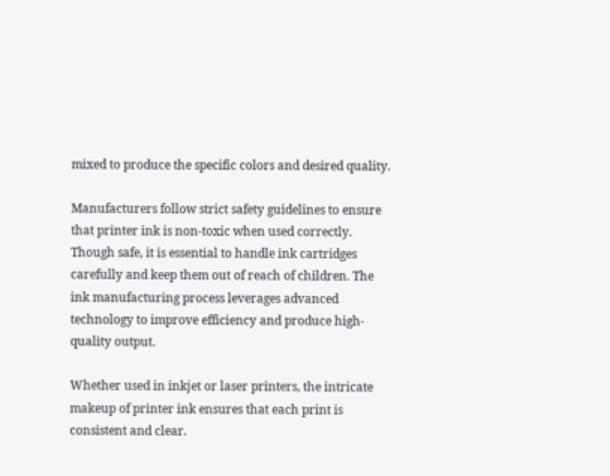mixed to produce the specific colors and desired quality.

Manufacturers follow strict safety guidelines to ensure that printer ink is non-toxic when used correctly. Though safe, it is essential to handle ink cartridges carefully and keep them out of reach of children. The ink manufacturing process leverages advanced technology to improve efficiency and produce high-quality output.

Whether used in inkjet or laser printers, the intricate makeup of printer ink ensures that each print is consistent and clear.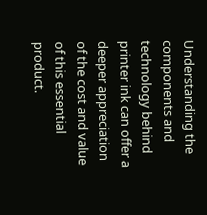Understanding the components and technology behind printer ink can offer a deeper appreciation of the cost and value of this essential product.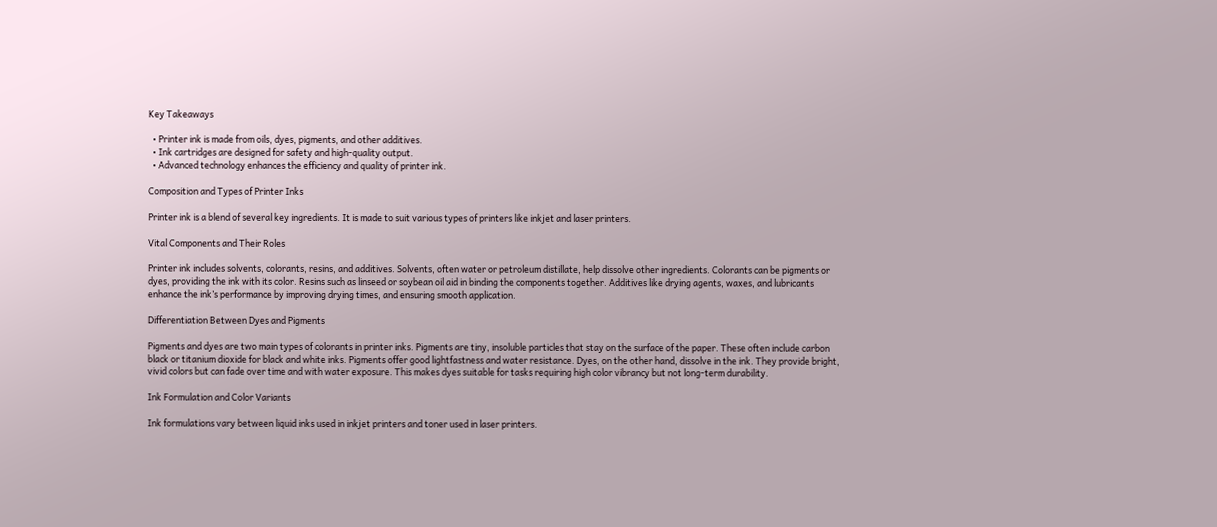Key Takeaways

  • Printer ink is made from oils, dyes, pigments, and other additives.
  • Ink cartridges are designed for safety and high-quality output.
  • Advanced technology enhances the efficiency and quality of printer ink.

Composition and Types of Printer Inks

Printer ink is a blend of several key ingredients. It is made to suit various types of printers like inkjet and laser printers.

Vital Components and Their Roles

Printer ink includes solvents, colorants, resins, and additives. Solvents, often water or petroleum distillate, help dissolve other ingredients. Colorants can be pigments or dyes, providing the ink with its color. Resins such as linseed or soybean oil aid in binding the components together. Additives like drying agents, waxes, and lubricants enhance the ink’s performance by improving drying times, and ensuring smooth application.

Differentiation Between Dyes and Pigments

Pigments and dyes are two main types of colorants in printer inks. Pigments are tiny, insoluble particles that stay on the surface of the paper. These often include carbon black or titanium dioxide for black and white inks. Pigments offer good lightfastness and water resistance. Dyes, on the other hand, dissolve in the ink. They provide bright, vivid colors but can fade over time and with water exposure. This makes dyes suitable for tasks requiring high color vibrancy but not long-term durability.

Ink Formulation and Color Variants

Ink formulations vary between liquid inks used in inkjet printers and toner used in laser printers.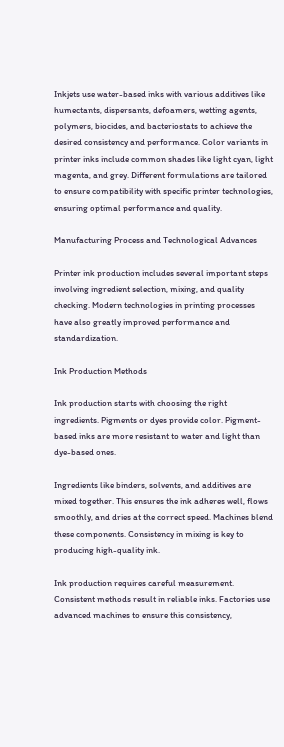Inkjets use water-based inks with various additives like humectants, dispersants, defoamers, wetting agents, polymers, biocides, and bacteriostats to achieve the desired consistency and performance. Color variants in printer inks include common shades like light cyan, light magenta, and grey. Different formulations are tailored to ensure compatibility with specific printer technologies, ensuring optimal performance and quality.

Manufacturing Process and Technological Advances

Printer ink production includes several important steps involving ingredient selection, mixing, and quality checking. Modern technologies in printing processes have also greatly improved performance and standardization.

Ink Production Methods

Ink production starts with choosing the right ingredients. Pigments or dyes provide color. Pigment-based inks are more resistant to water and light than dye-based ones.

Ingredients like binders, solvents, and additives are mixed together. This ensures the ink adheres well, flows smoothly, and dries at the correct speed. Machines blend these components. Consistency in mixing is key to producing high-quality ink.

Ink production requires careful measurement. Consistent methods result in reliable inks. Factories use advanced machines to ensure this consistency,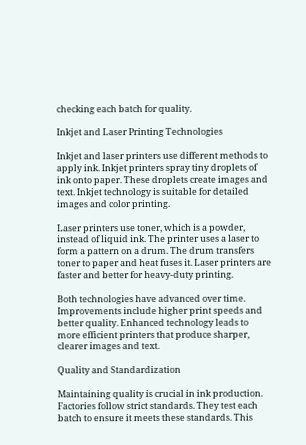checking each batch for quality.

Inkjet and Laser Printing Technologies

Inkjet and laser printers use different methods to apply ink. Inkjet printers spray tiny droplets of ink onto paper. These droplets create images and text. Inkjet technology is suitable for detailed images and color printing.

Laser printers use toner, which is a powder, instead of liquid ink. The printer uses a laser to form a pattern on a drum. The drum transfers toner to paper and heat fuses it. Laser printers are faster and better for heavy-duty printing.

Both technologies have advanced over time. Improvements include higher print speeds and better quality. Enhanced technology leads to more efficient printers that produce sharper, clearer images and text.

Quality and Standardization

Maintaining quality is crucial in ink production. Factories follow strict standards. They test each batch to ensure it meets these standards. This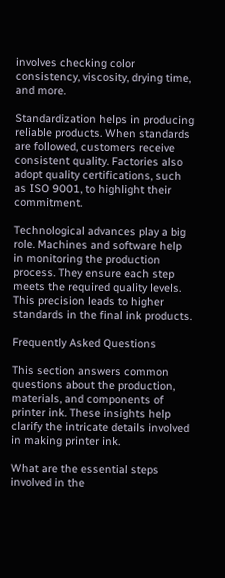involves checking color consistency, viscosity, drying time, and more.

Standardization helps in producing reliable products. When standards are followed, customers receive consistent quality. Factories also adopt quality certifications, such as ISO 9001, to highlight their commitment.

Technological advances play a big role. Machines and software help in monitoring the production process. They ensure each step meets the required quality levels. This precision leads to higher standards in the final ink products.

Frequently Asked Questions

This section answers common questions about the production, materials, and components of printer ink. These insights help clarify the intricate details involved in making printer ink.

What are the essential steps involved in the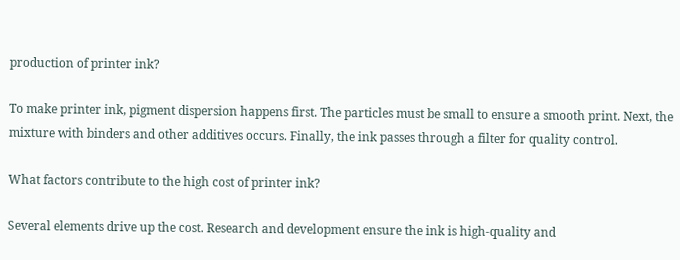production of printer ink?

To make printer ink, pigment dispersion happens first. The particles must be small to ensure a smooth print. Next, the mixture with binders and other additives occurs. Finally, the ink passes through a filter for quality control.

What factors contribute to the high cost of printer ink?

Several elements drive up the cost. Research and development ensure the ink is high-quality and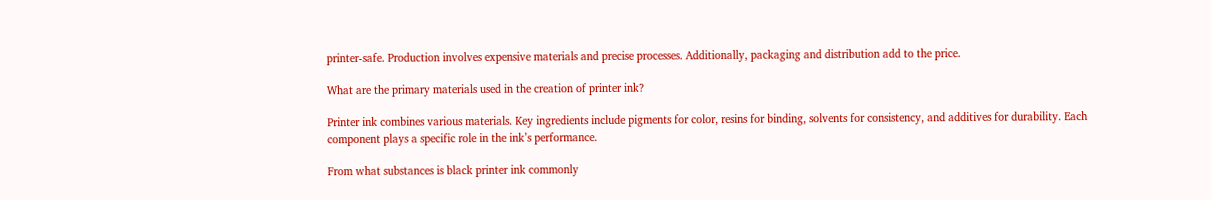printer-safe. Production involves expensive materials and precise processes. Additionally, packaging and distribution add to the price.

What are the primary materials used in the creation of printer ink?

Printer ink combines various materials. Key ingredients include pigments for color, resins for binding, solvents for consistency, and additives for durability. Each component plays a specific role in the ink’s performance.

From what substances is black printer ink commonly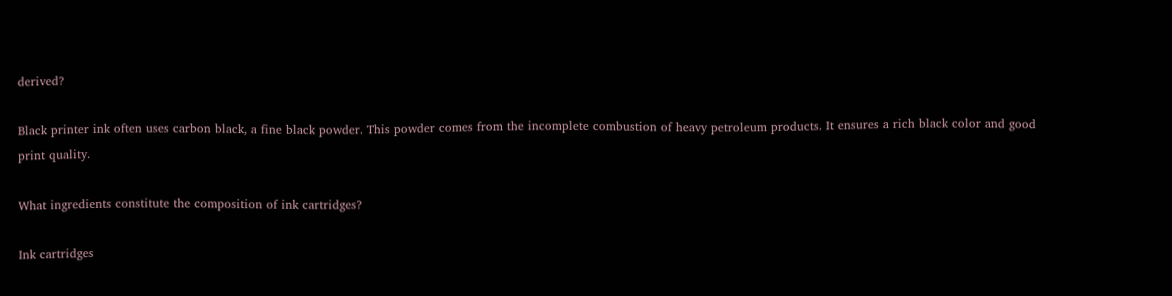derived?

Black printer ink often uses carbon black, a fine black powder. This powder comes from the incomplete combustion of heavy petroleum products. It ensures a rich black color and good print quality.

What ingredients constitute the composition of ink cartridges?

Ink cartridges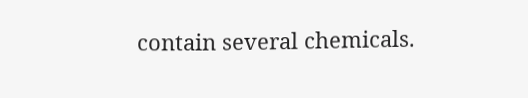contain several chemicals.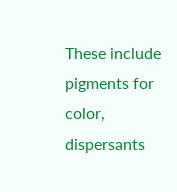These include pigments for color, dispersants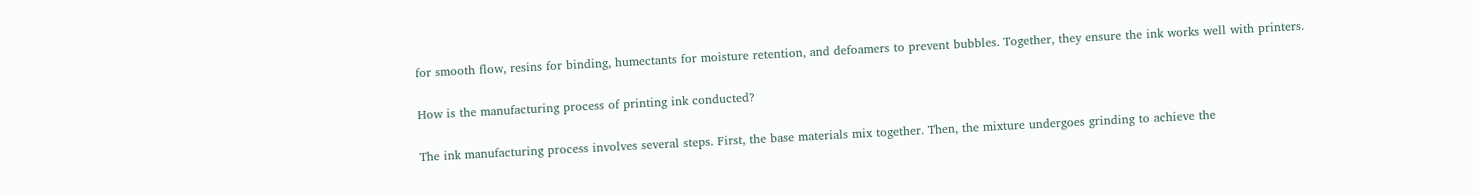for smooth flow, resins for binding, humectants for moisture retention, and defoamers to prevent bubbles. Together, they ensure the ink works well with printers.

How is the manufacturing process of printing ink conducted?

The ink manufacturing process involves several steps. First, the base materials mix together. Then, the mixture undergoes grinding to achieve the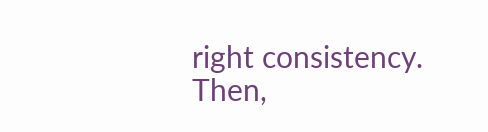right consistency. Then,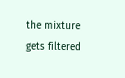the mixture gets filtered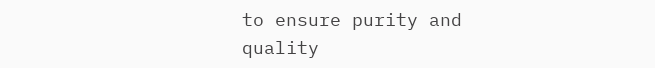to ensure purity and quality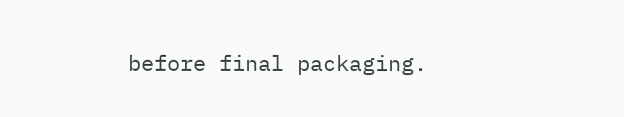before final packaging.